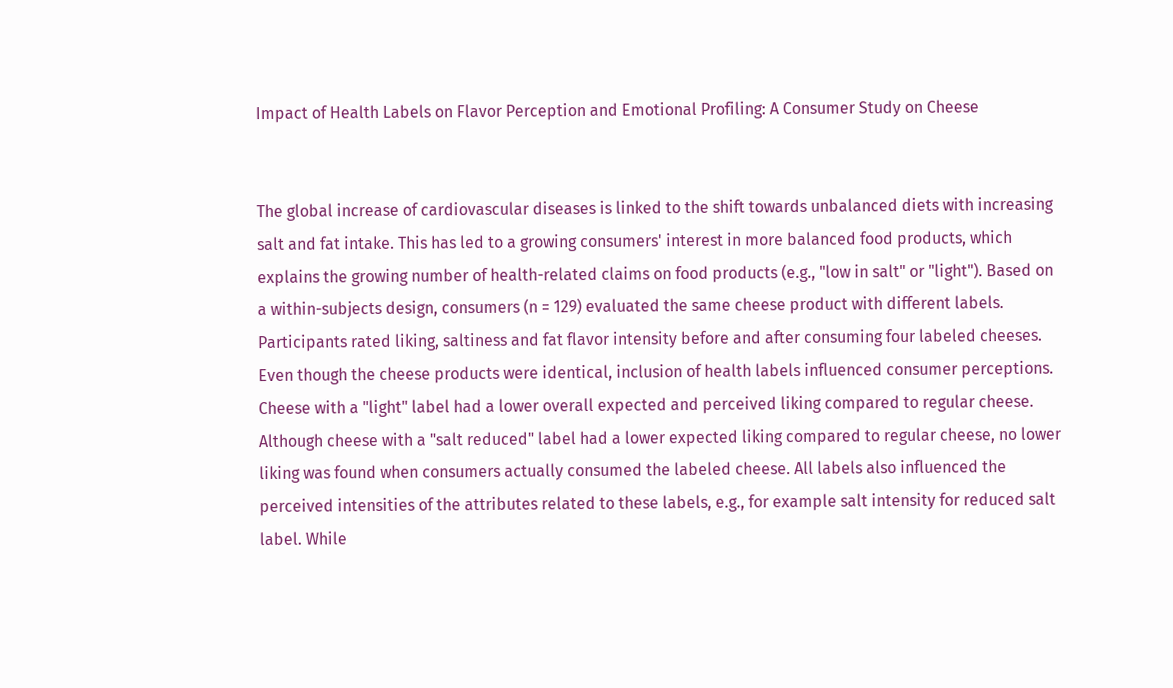Impact of Health Labels on Flavor Perception and Emotional Profiling: A Consumer Study on Cheese


The global increase of cardiovascular diseases is linked to the shift towards unbalanced diets with increasing salt and fat intake. This has led to a growing consumers' interest in more balanced food products, which explains the growing number of health-related claims on food products (e.g., "low in salt" or "light"). Based on a within-subjects design, consumers (n = 129) evaluated the same cheese product with different labels. Participants rated liking, saltiness and fat flavor intensity before and after consuming four labeled cheeses. Even though the cheese products were identical, inclusion of health labels influenced consumer perceptions. Cheese with a "light" label had a lower overall expected and perceived liking compared to regular cheese. Although cheese with a "salt reduced" label had a lower expected liking compared to regular cheese, no lower liking was found when consumers actually consumed the labeled cheese. All labels also influenced the perceived intensities of the attributes related to these labels, e.g., for example salt intensity for reduced salt label. While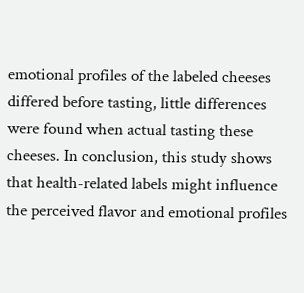emotional profiles of the labeled cheeses differed before tasting, little differences were found when actual tasting these cheeses. In conclusion, this study shows that health-related labels might influence the perceived flavor and emotional profiles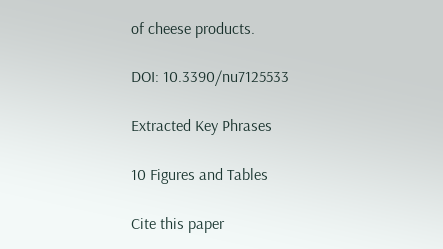of cheese products.

DOI: 10.3390/nu7125533

Extracted Key Phrases

10 Figures and Tables

Cite this paper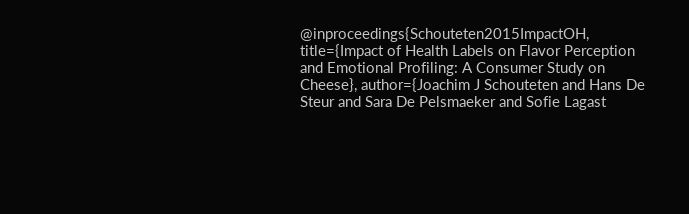@inproceedings{Schouteten2015ImpactOH, title={Impact of Health Labels on Flavor Perception and Emotional Profiling: A Consumer Study on Cheese}, author={Joachim J Schouteten and Hans De Steur and Sara De Pelsmaeker and Sofie Lagast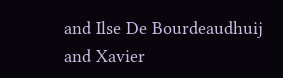and Ilse De Bourdeaudhuij and Xavier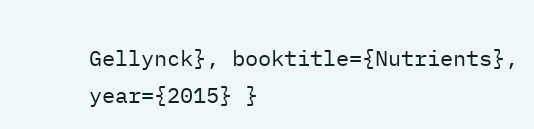Gellynck}, booktitle={Nutrients}, year={2015} }